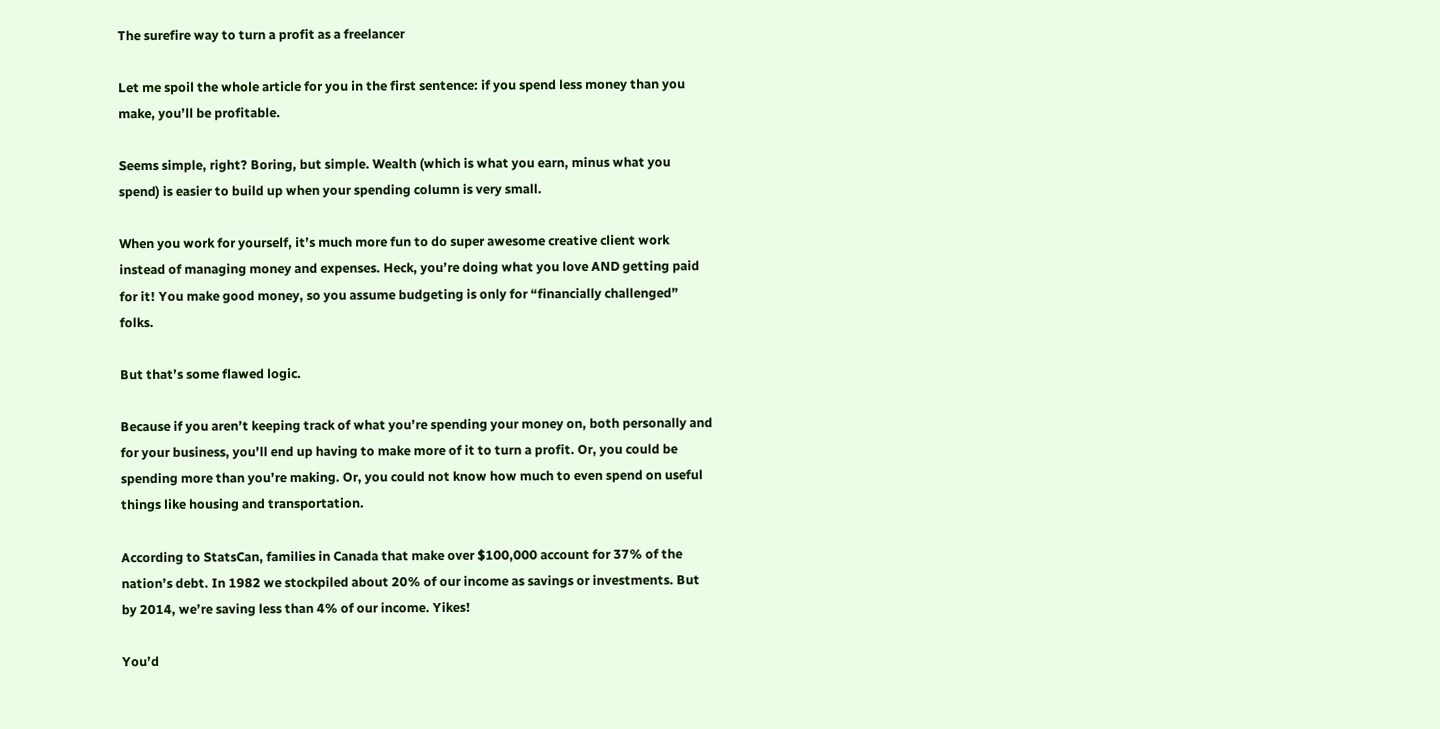The surefire way to turn a profit as a freelancer

Let me spoil the whole article for you in the first sentence: if you spend less money than you make, you’ll be profitable.

Seems simple, right? Boring, but simple. Wealth (which is what you earn, minus what you spend) is easier to build up when your spending column is very small.

When you work for yourself, it’s much more fun to do super awesome creative client work instead of managing money and expenses. Heck, you’re doing what you love AND getting paid for it! You make good money, so you assume budgeting is only for “financially challenged” folks.

But that’s some flawed logic.

Because if you aren’t keeping track of what you’re spending your money on, both personally and for your business, you’ll end up having to make more of it to turn a profit. Or, you could be spending more than you’re making. Or, you could not know how much to even spend on useful things like housing and transportation.

According to StatsCan, families in Canada that make over $100,000 account for 37% of the nation’s debt. In 1982 we stockpiled about 20% of our income as savings or investments. But by 2014, we’re saving less than 4% of our income. Yikes!

You’d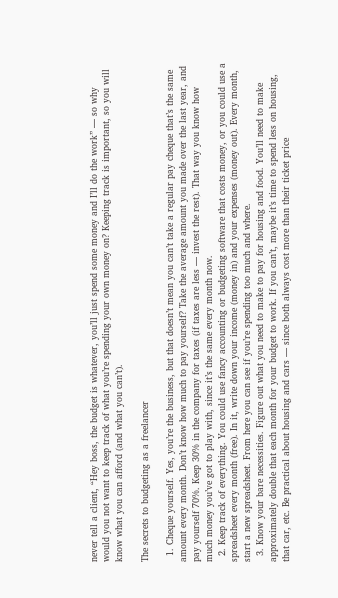never tell a client, “Hey boss, the budget is whatever, you’ll just spend some money and I’ll do the work” — so why would you not want to keep track of what you’re spending your own money on? Keeping track is important, so you will know what you can afford (and what you can’t).

The secrets to budgeting as a freelancer

  1. Cheque yourself. Yes, you’re the business, but that doesn’t mean you can’t take a regular pay cheque that’s the same amount every month. Don’t know how much to pay yourself? Take the average amount you made over the last year, and pay yourself 70%. Keep 30% in the company for taxes (if taxes are less — invest the rest). That way you know how much money you’ve got to play with, since it’s the same every month now.
  2. Keep track of everything. You could use fancy accounting or budgeting software that costs money, or you could use a spreadsheet every month (free). In it, write down your income (money in) and your expenses (money out). Every month, start a new spreadsheet. From here you can see if you’re spending too much and where.
  3. Know your bare necessities. Figure out what you need to make to pay for housing and food. You’ll need to make approximately double that each month for your budget to work. If you can’t, maybe it’s time to spend less on housing, that car, etc. Be practical about housing and cars — since both always cost more than their ticket price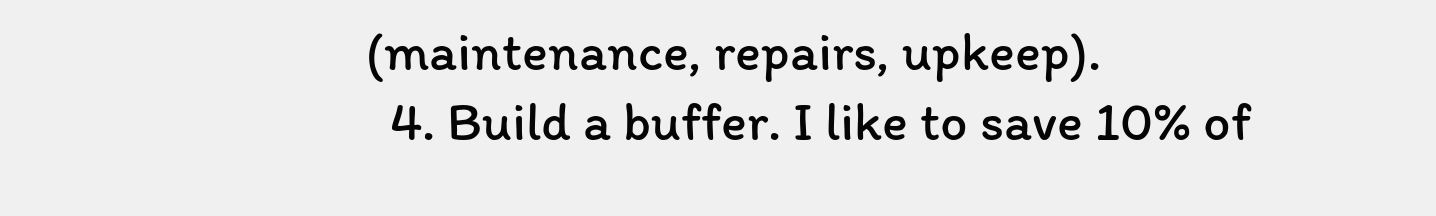(maintenance, repairs, upkeep).
  4. Build a buffer. I like to save 10% of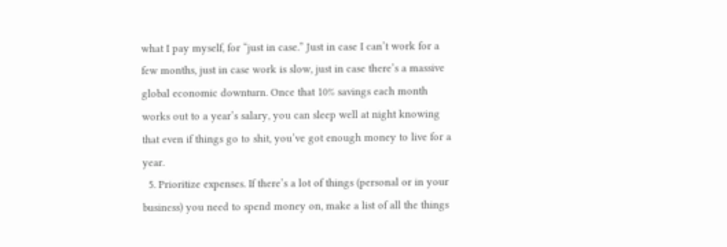what I pay myself, for “just in case.” Just in case I can’t work for a few months, just in case work is slow, just in case there’s a massive global economic downturn. Once that 10% savings each month works out to a year’s salary, you can sleep well at night knowing that even if things go to shit, you’ve got enough money to live for a year.
  5. Prioritize expenses. If there’s a lot of things (personal or in your business) you need to spend money on, make a list of all the things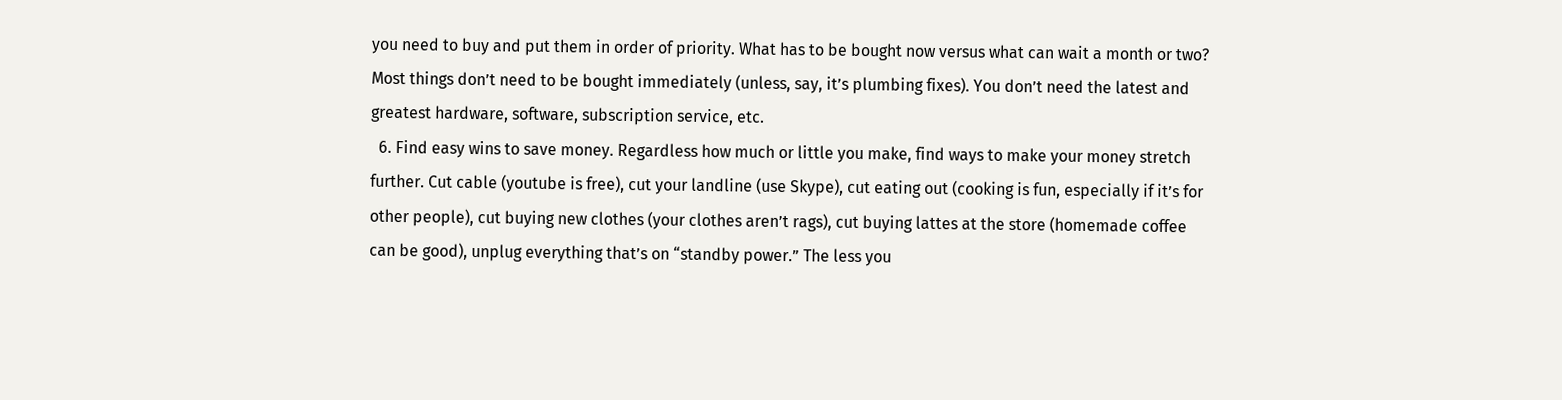you need to buy and put them in order of priority. What has to be bought now versus what can wait a month or two? Most things don’t need to be bought immediately (unless, say, it’s plumbing fixes). You don’t need the latest and greatest hardware, software, subscription service, etc.
  6. Find easy wins to save money. Regardless how much or little you make, find ways to make your money stretch further. Cut cable (youtube is free), cut your landline (use Skype), cut eating out (cooking is fun, especially if it’s for other people), cut buying new clothes (your clothes aren’t rags), cut buying lattes at the store (homemade coffee can be good), unplug everything that’s on “standby power.” The less you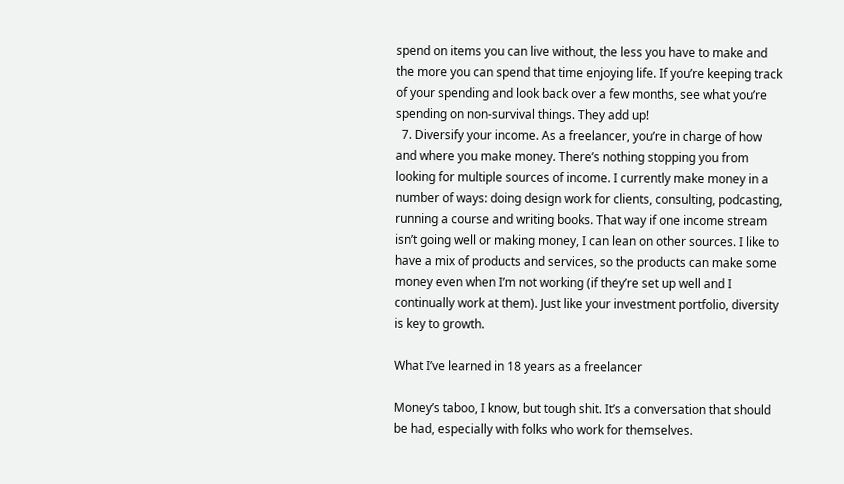spend on items you can live without, the less you have to make and the more you can spend that time enjoying life. If you’re keeping track of your spending and look back over a few months, see what you’re spending on non-survival things. They add up!
  7. Diversify your income. As a freelancer, you’re in charge of how and where you make money. There’s nothing stopping you from looking for multiple sources of income. I currently make money in a number of ways: doing design work for clients, consulting, podcasting, running a course and writing books. That way if one income stream isn’t going well or making money, I can lean on other sources. I like to have a mix of products and services, so the products can make some money even when I’m not working (if they’re set up well and I continually work at them). Just like your investment portfolio, diversity is key to growth.

What I’ve learned in 18 years as a freelancer

Money’s taboo, I know, but tough shit. It’s a conversation that should be had, especially with folks who work for themselves.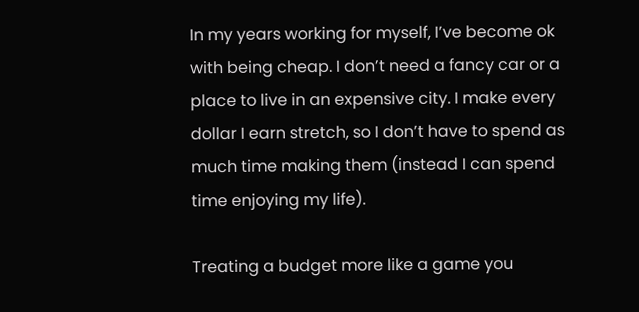In my years working for myself, I’ve become ok with being cheap. I don’t need a fancy car or a place to live in an expensive city. I make every dollar I earn stretch, so I don’t have to spend as much time making them (instead I can spend time enjoying my life).

Treating a budget more like a game you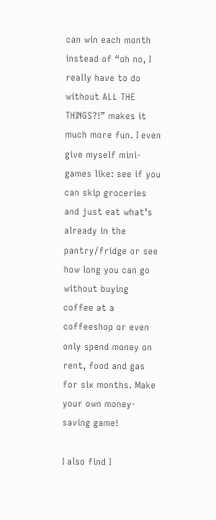can win each month instead of “oh no, I really have to do without ALL THE THINGS?!” makes it much more fun. I even give myself mini-games like: see if you can skip groceries and just eat what’s already in the pantry/fridge or see how long you can go without buying coffee at a coffeeshop or even only spend money on rent, food and gas for six months. Make your own money-saving game!

I also find I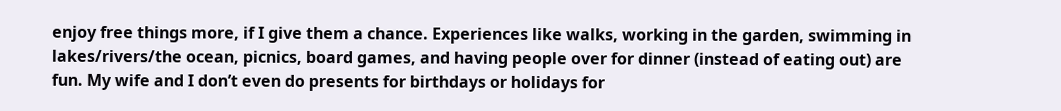enjoy free things more, if I give them a chance. Experiences like walks, working in the garden, swimming in lakes/rivers/the ocean, picnics, board games, and having people over for dinner (instead of eating out) are fun. My wife and I don’t even do presents for birthdays or holidays for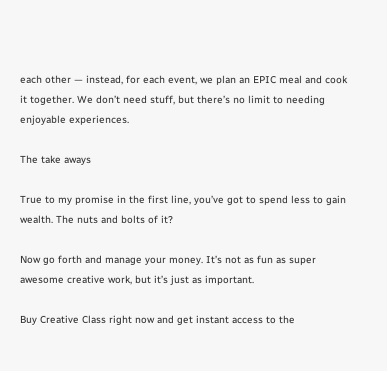each other — instead, for each event, we plan an EPIC meal and cook it together. We don’t need stuff, but there’s no limit to needing enjoyable experiences.

The take aways

True to my promise in the first line, you’ve got to spend less to gain wealth. The nuts and bolts of it?

Now go forth and manage your money. It’s not as fun as super awesome creative work, but it’s just as important.

Buy Creative Class right now and get instant access to the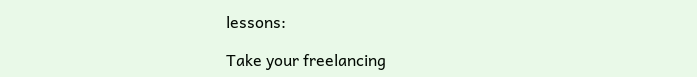lessons:

Take your freelancing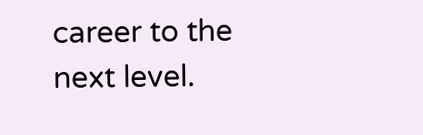career to the next level.